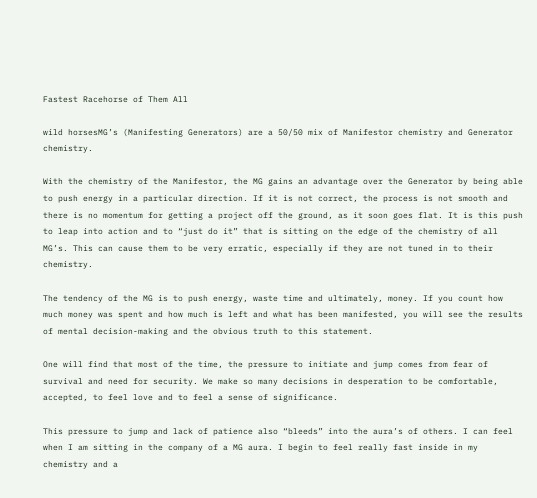Fastest Racehorse of Them All

wild horsesMG’s (Manifesting Generators) are a 50/50 mix of Manifestor chemistry and Generator chemistry.

With the chemistry of the Manifestor, the MG gains an advantage over the Generator by being able to push energy in a particular direction. If it is not correct, the process is not smooth and there is no momentum for getting a project off the ground, as it soon goes flat. It is this push to leap into action and to “just do it” that is sitting on the edge of the chemistry of all MG’s. This can cause them to be very erratic, especially if they are not tuned in to their chemistry.

The tendency of the MG is to push energy, waste time and ultimately, money. If you count how much money was spent and how much is left and what has been manifested, you will see the results of mental decision-making and the obvious truth to this statement.

One will find that most of the time, the pressure to initiate and jump comes from fear of survival and need for security. We make so many decisions in desperation to be comfortable, accepted, to feel love and to feel a sense of significance.

This pressure to jump and lack of patience also “bleeds” into the aura’s of others. I can feel when I am sitting in the company of a MG aura. I begin to feel really fast inside in my chemistry and a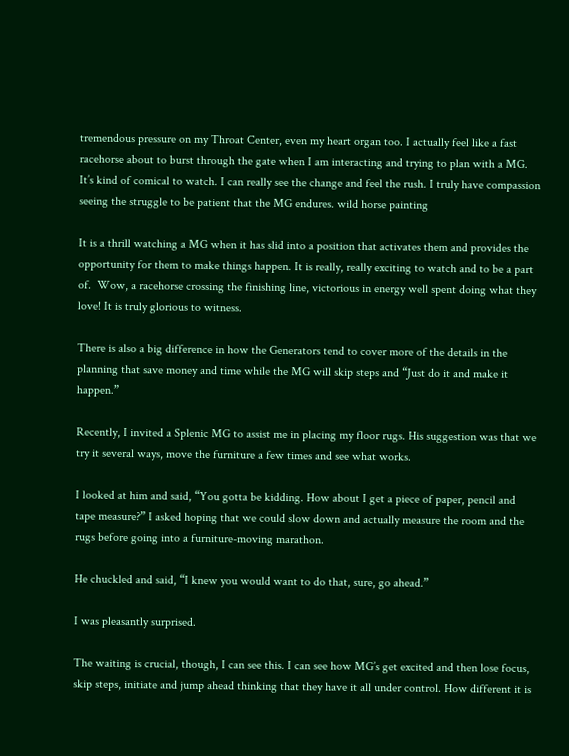tremendous pressure on my Throat Center, even my heart organ too. I actually feel like a fast racehorse about to burst through the gate when I am interacting and trying to plan with a MG. It’s kind of comical to watch. I can really see the change and feel the rush. I truly have compassion seeing the struggle to be patient that the MG endures. wild horse painting

It is a thrill watching a MG when it has slid into a position that activates them and provides the opportunity for them to make things happen. It is really, really exciting to watch and to be a part of.  Wow, a racehorse crossing the finishing line, victorious in energy well spent doing what they love! It is truly glorious to witness.

There is also a big difference in how the Generators tend to cover more of the details in the planning that save money and time while the MG will skip steps and “Just do it and make it happen.”

Recently, I invited a Splenic MG to assist me in placing my floor rugs. His suggestion was that we try it several ways, move the furniture a few times and see what works.

I looked at him and said, “You gotta be kidding. How about I get a piece of paper, pencil and tape measure?” I asked hoping that we could slow down and actually measure the room and the rugs before going into a furniture-moving marathon.

He chuckled and said, “I knew you would want to do that, sure, go ahead.”

I was pleasantly surprised.

The waiting is crucial, though, I can see this. I can see how MG’s get excited and then lose focus, skip steps, initiate and jump ahead thinking that they have it all under control. How different it is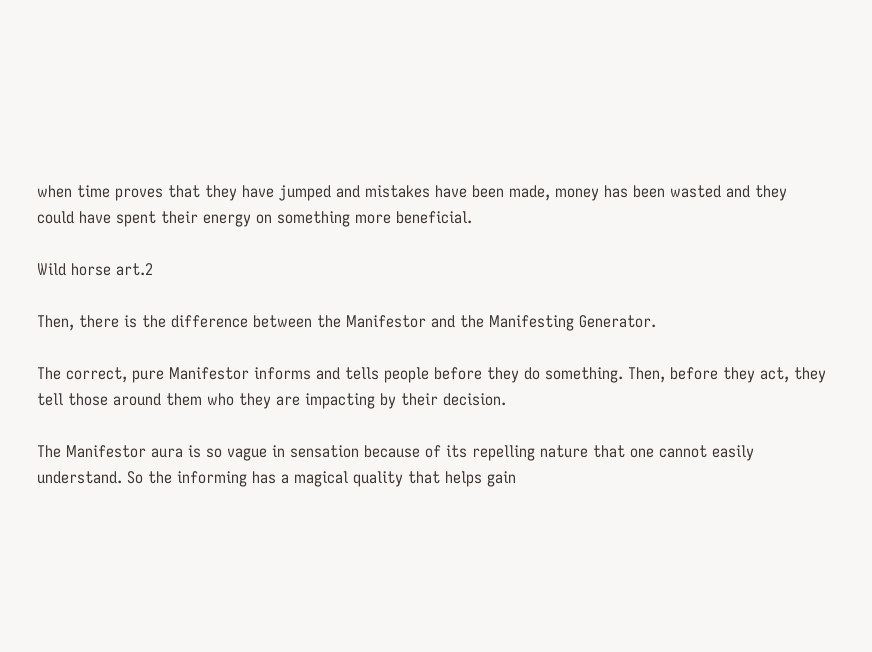when time proves that they have jumped and mistakes have been made, money has been wasted and they could have spent their energy on something more beneficial.

Wild horse art.2

Then, there is the difference between the Manifestor and the Manifesting Generator.

The correct, pure Manifestor informs and tells people before they do something. Then, before they act, they tell those around them who they are impacting by their decision.

The Manifestor aura is so vague in sensation because of its repelling nature that one cannot easily understand. So the informing has a magical quality that helps gain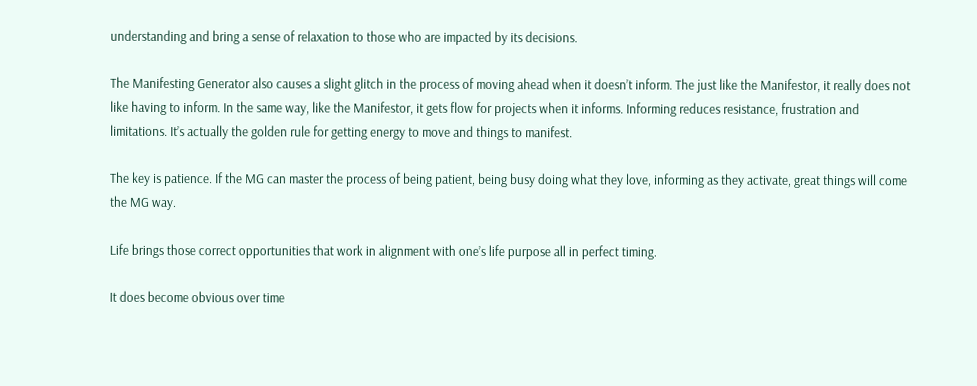understanding and bring a sense of relaxation to those who are impacted by its decisions.

The Manifesting Generator also causes a slight glitch in the process of moving ahead when it doesn’t inform. The just like the Manifestor, it really does not like having to inform. In the same way, like the Manifestor, it gets flow for projects when it informs. Informing reduces resistance, frustration and limitations. It’s actually the golden rule for getting energy to move and things to manifest.

The key is patience. If the MG can master the process of being patient, being busy doing what they love, informing as they activate, great things will come the MG way.

Life brings those correct opportunities that work in alignment with one’s life purpose all in perfect timing.

It does become obvious over time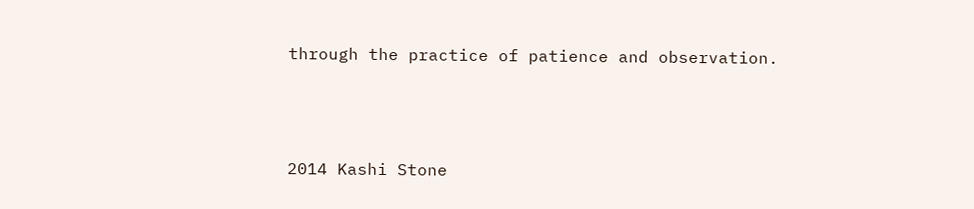through the practice of patience and observation.



2014 Kashi Stone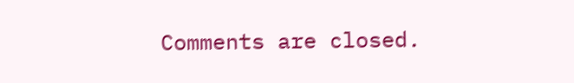Comments are closed.